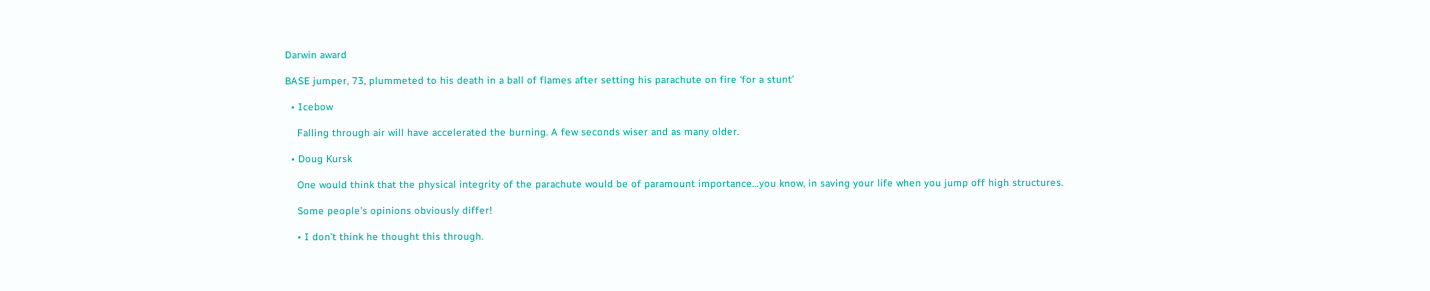Darwin award

BASE jumper, 73, plummeted to his death in a ball of flames after setting his parachute on fire ‘for a stunt’

  • Icebow

    Falling through air will have accelerated the burning. A few seconds wiser and as many older.

  • Doug Kursk

    One would think that the physical integrity of the parachute would be of paramount importance…you know, in saving your life when you jump off high structures.

    Some people’s opinions obviously differ!

    • I don’t think he thought this through.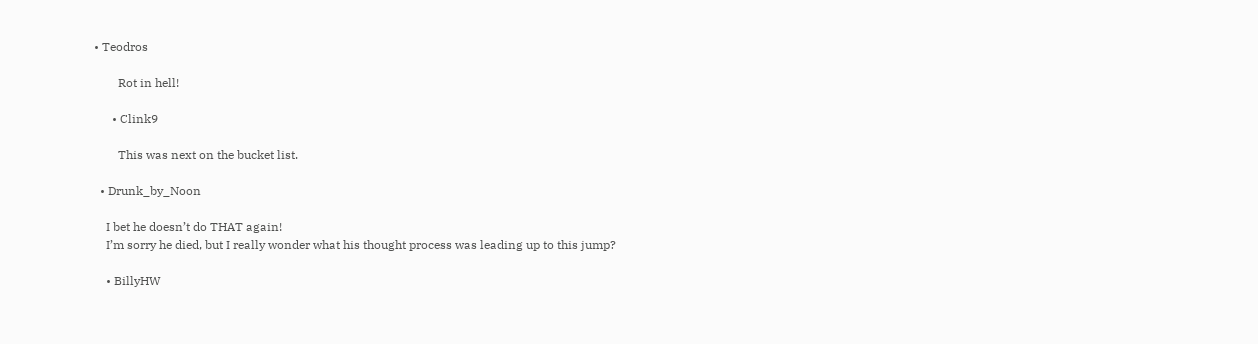• Teodros

        Rot in hell!

      • Clink9

        This was next on the bucket list.

  • Drunk_by_Noon

    I bet he doesn’t do THAT again!
    I’m sorry he died, but I really wonder what his thought process was leading up to this jump?

    • BillyHW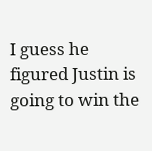I guess he figured Justin is going to win the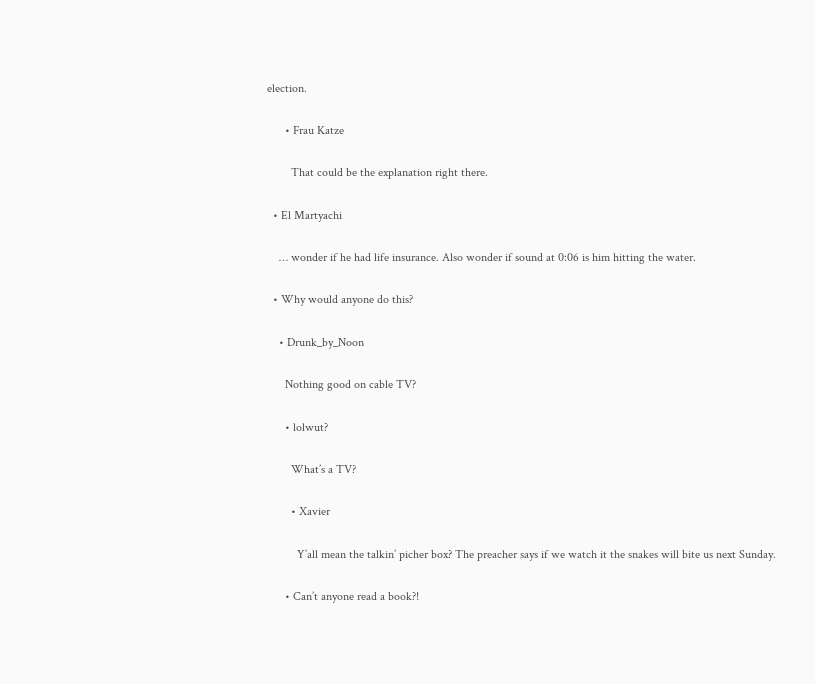election.

      • Frau Katze

        That could be the explanation right there.

  • El Martyachi

    … wonder if he had life insurance. Also wonder if sound at 0:06 is him hitting the water.

  • Why would anyone do this?

    • Drunk_by_Noon

      Nothing good on cable TV?

      • lolwut?

        What’s a TV?

        • Xavier

          Y’all mean the talkin’ picher box? The preacher says if we watch it the snakes will bite us next Sunday.

      • Can’t anyone read a book?!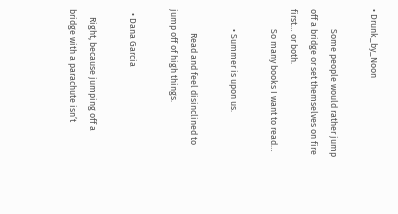• Drunk_by_Noon

          Some people would rather jump off a bridge or set themselves on fire first… or both.
          So many books I want to read…

          • Summer is upon us.

            Read and feel disinclined to jump off of high things.

  • Dana Garcia

    Right, because jumping off a bridge with a parachute isn’t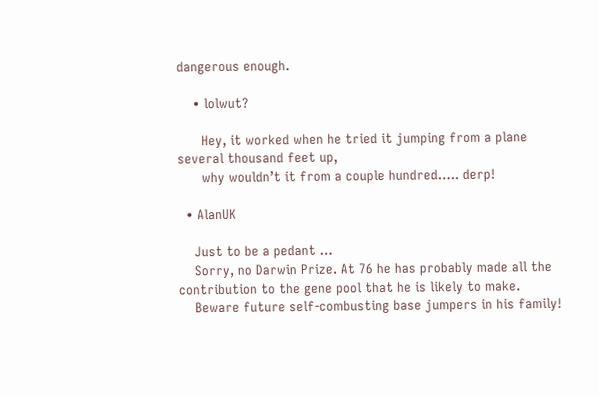dangerous enough.

    • lolwut?

      Hey, it worked when he tried it jumping from a plane several thousand feet up,
      why wouldn’t it from a couple hundred….. derp!

  • AlanUK

    Just to be a pedant …
    Sorry, no Darwin Prize. At 76 he has probably made all the contribution to the gene pool that he is likely to make.
    Beware future self-combusting base jumpers in his family!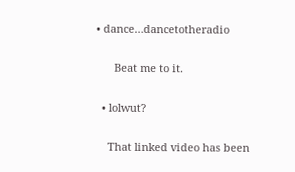• dance…dancetotheradio

      Beat me to it.

  • lolwut?

    That linked video has been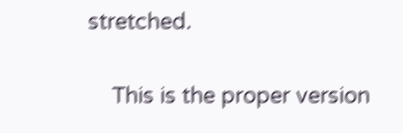stretched.

    This is the proper version